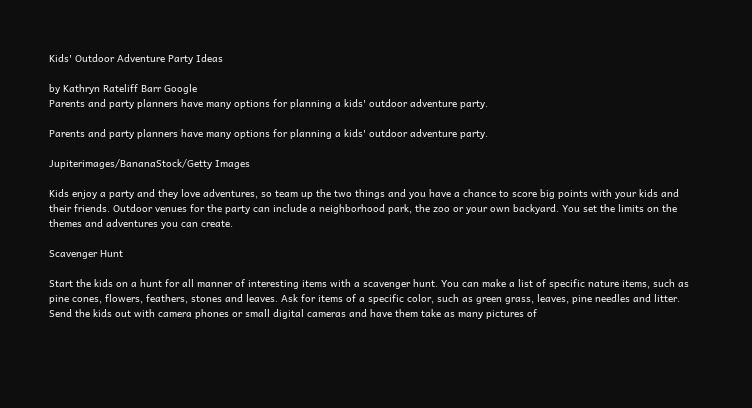Kids' Outdoor Adventure Party Ideas

by Kathryn Rateliff Barr Google
Parents and party planners have many options for planning a kids' outdoor adventure party.

Parents and party planners have many options for planning a kids' outdoor adventure party.

Jupiterimages/BananaStock/Getty Images

Kids enjoy a party and they love adventures, so team up the two things and you have a chance to score big points with your kids and their friends. Outdoor venues for the party can include a neighborhood park, the zoo or your own backyard. You set the limits on the themes and adventures you can create.

Scavenger Hunt

Start the kids on a hunt for all manner of interesting items with a scavenger hunt. You can make a list of specific nature items, such as pine cones, flowers, feathers, stones and leaves. Ask for items of a specific color, such as green grass, leaves, pine needles and litter. Send the kids out with camera phones or small digital cameras and have them take as many pictures of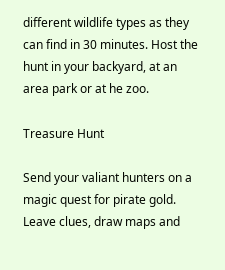different wildlife types as they can find in 30 minutes. Host the hunt in your backyard, at an area park or at he zoo.

Treasure Hunt

Send your valiant hunters on a magic quest for pirate gold. Leave clues, draw maps and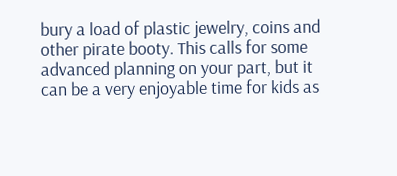bury a load of plastic jewelry, coins and other pirate booty. This calls for some advanced planning on your part, but it can be a very enjoyable time for kids as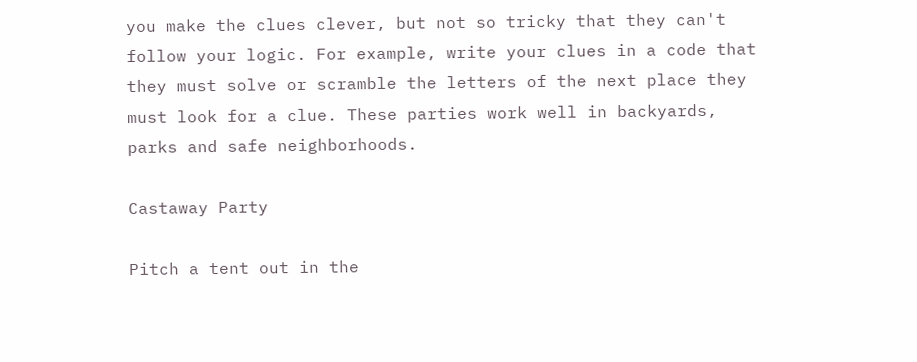you make the clues clever, but not so tricky that they can't follow your logic. For example, write your clues in a code that they must solve or scramble the letters of the next place they must look for a clue. These parties work well in backyards, parks and safe neighborhoods.

Castaway Party

Pitch a tent out in the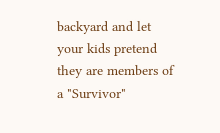backyard and let your kids pretend they are members of a "Survivor"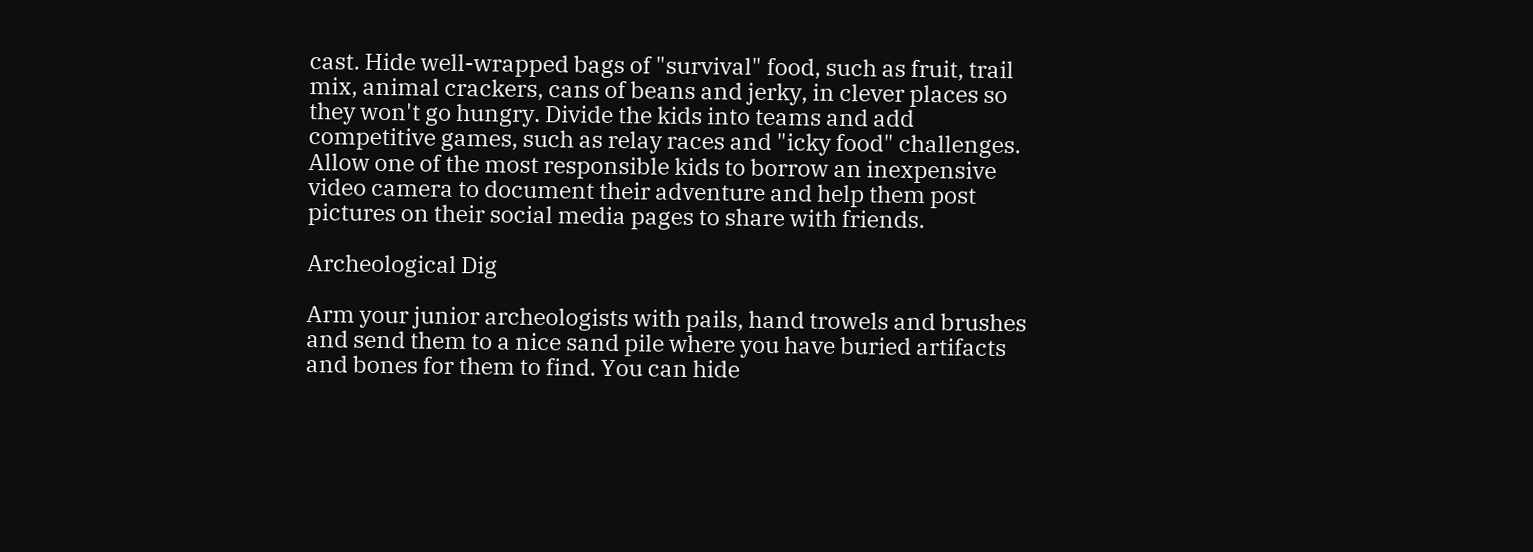cast. Hide well-wrapped bags of "survival" food, such as fruit, trail mix, animal crackers, cans of beans and jerky, in clever places so they won't go hungry. Divide the kids into teams and add competitive games, such as relay races and "icky food" challenges. Allow one of the most responsible kids to borrow an inexpensive video camera to document their adventure and help them post pictures on their social media pages to share with friends.

Archeological Dig

Arm your junior archeologists with pails, hand trowels and brushes and send them to a nice sand pile where you have buried artifacts and bones for them to find. You can hide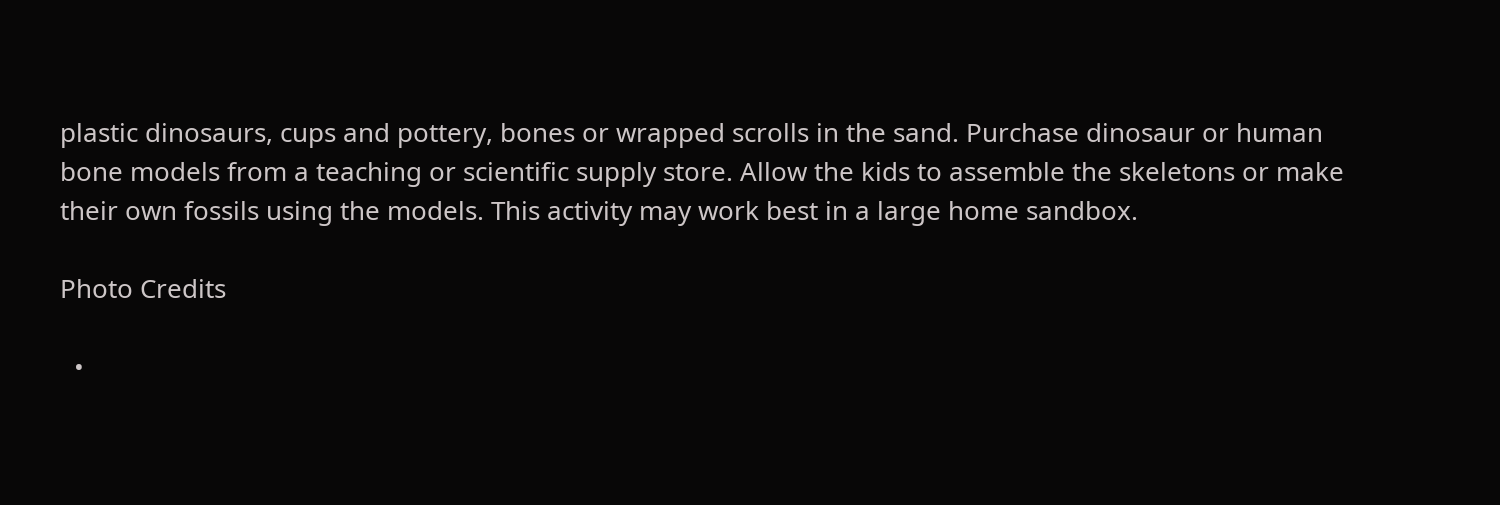plastic dinosaurs, cups and pottery, bones or wrapped scrolls in the sand. Purchase dinosaur or human bone models from a teaching or scientific supply store. Allow the kids to assemble the skeletons or make their own fossils using the models. This activity may work best in a large home sandbox.

Photo Credits

  •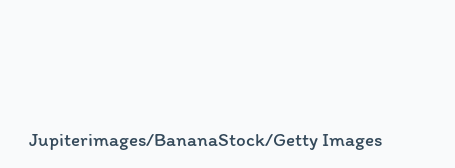Jupiterimages/BananaStock/Getty Images